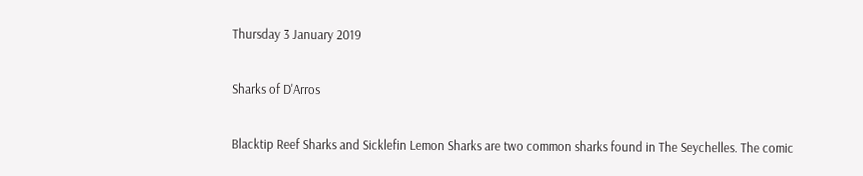Thursday 3 January 2019

Sharks of D'Arros

Blacktip Reef Sharks and Sicklefin Lemon Sharks are two common sharks found in The Seychelles. The comic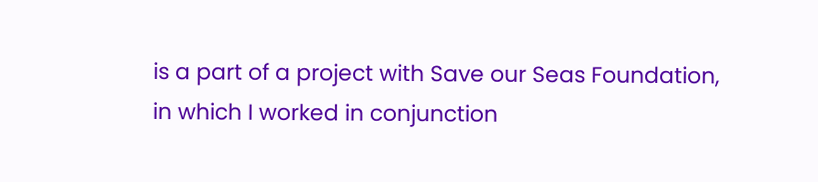is a part of a project with Save our Seas Foundation, in which I worked in conjunction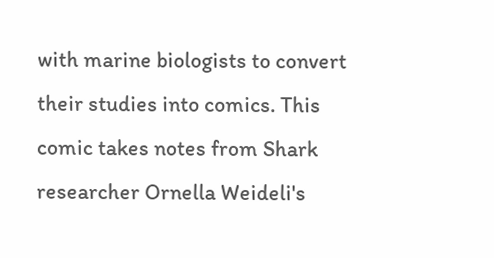with marine biologists to convert their studies into comics. This comic takes notes from Shark researcher Ornella Weideli's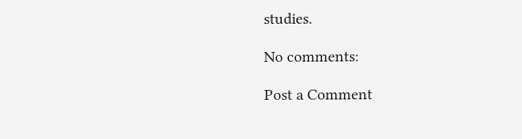studies.

No comments:

Post a Comment